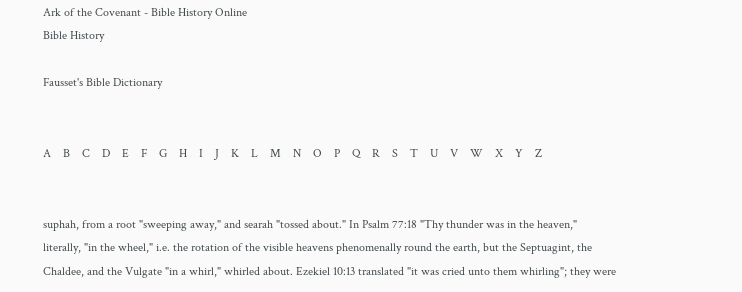Ark of the Covenant - Bible History Online
Bible History

Fausset's Bible Dictionary


A    B    C    D    E    F    G    H    I    J    K    L    M    N    O    P    Q    R    S    T    U    V    W    X    Y    Z


suphah, from a root "sweeping away," and searah "tossed about." In Psalm 77:18 "Thy thunder was in the heaven," literally, "in the wheel," i.e. the rotation of the visible heavens phenomenally round the earth, but the Septuagint, the Chaldee, and the Vulgate "in a whirl," whirled about. Ezekiel 10:13 translated "it was cried unto them whirling"; they were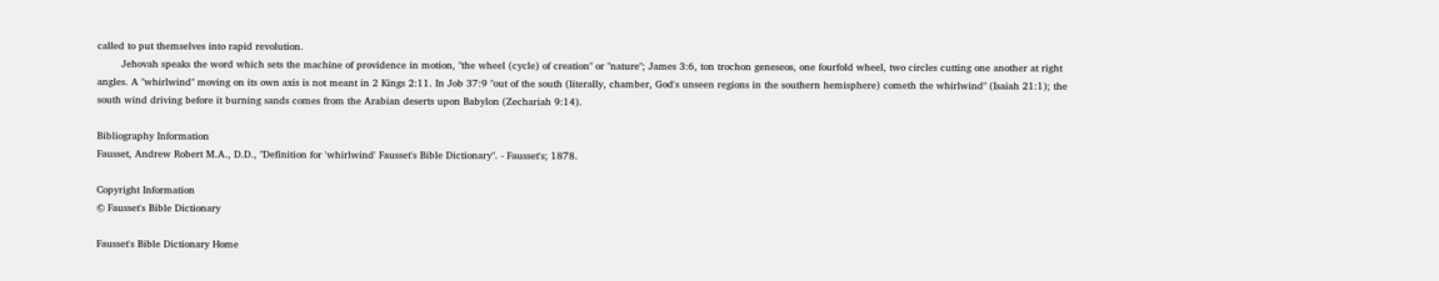called to put themselves into rapid revolution.
        Jehovah speaks the word which sets the machine of providence in motion, "the wheel (cycle) of creation" or "nature"; James 3:6, ton trochon geneseos, one fourfold wheel, two circles cutting one another at right angles. A "whirlwind" moving on its own axis is not meant in 2 Kings 2:11. In Job 37:9 "out of the south (literally, chamber, God's unseen regions in the southern hemisphere) cometh the whirlwind" (Isaiah 21:1); the south wind driving before it burning sands comes from the Arabian deserts upon Babylon (Zechariah 9:14).

Bibliography Information
Fausset, Andrew Robert M.A., D.D., "Definition for 'whirlwind' Fausset's Bible Dictionary". - Fausset's; 1878.

Copyright Information
© Fausset's Bible Dictionary

Fausset's Bible Dictionary Home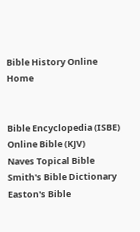Bible History Online Home


Bible Encyclopedia (ISBE)
Online Bible (KJV)
Naves Topical Bible
Smith's Bible Dictionary
Easton's Bible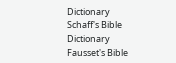Dictionary
Schaff's Bible Dictionary
Fausset's Bible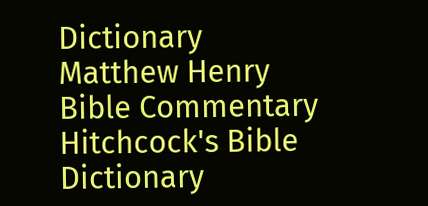Dictionary
Matthew Henry Bible Commentary
Hitchcock's Bible Dictionary